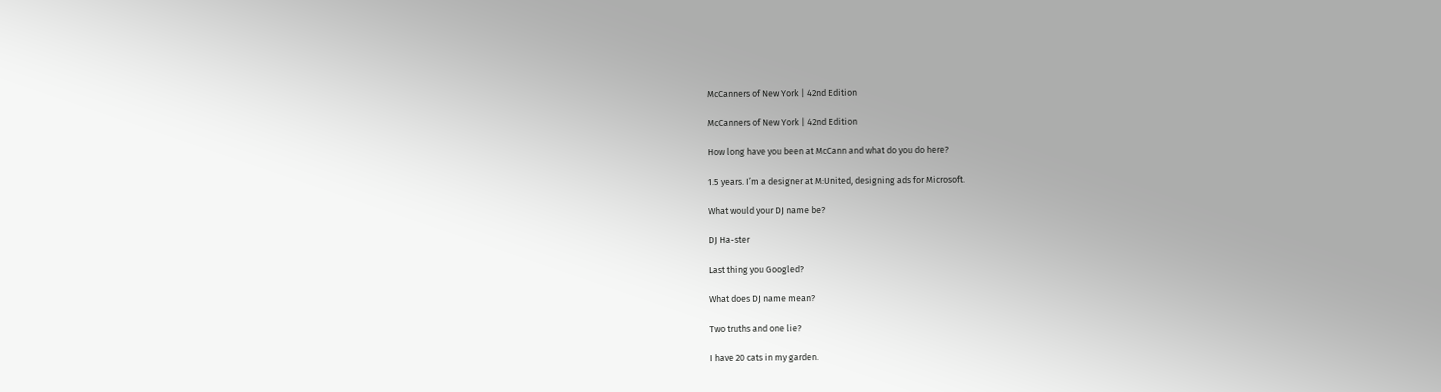McCanners of New York | 42nd Edition

McCanners of New York | 42nd Edition

How long have you been at McCann and what do you do here?

1.5 years. I’m a designer at M:United, designing ads for Microsoft.

What would your DJ name be?

DJ Ha-ster

Last thing you Googled?

What does DJ name mean?

Two truths and one lie?

I have 20 cats in my garden.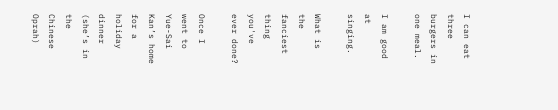I can eat three burgers in one meal.

I am good at singing.

What is the fanciest thing you've ever done?

Once I went to Yue-Sai Kan’s home for a holiday dinner (she’s in the Chinese Oprah)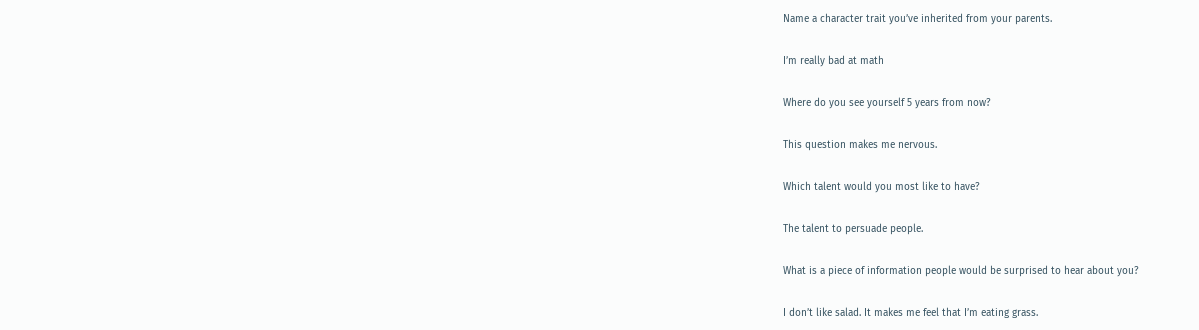Name a character trait you’ve inherited from your parents.

I’m really bad at math

Where do you see yourself 5 years from now?

This question makes me nervous.

Which talent would you most like to have?

The talent to persuade people.

What is a piece of information people would be surprised to hear about you?

I don’t like salad. It makes me feel that I’m eating grass.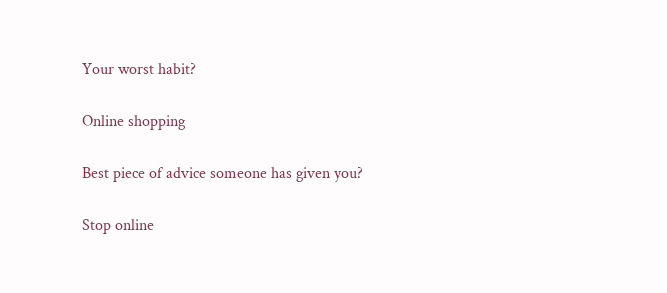Your worst habit?

Online shopping

Best piece of advice someone has given you?

Stop online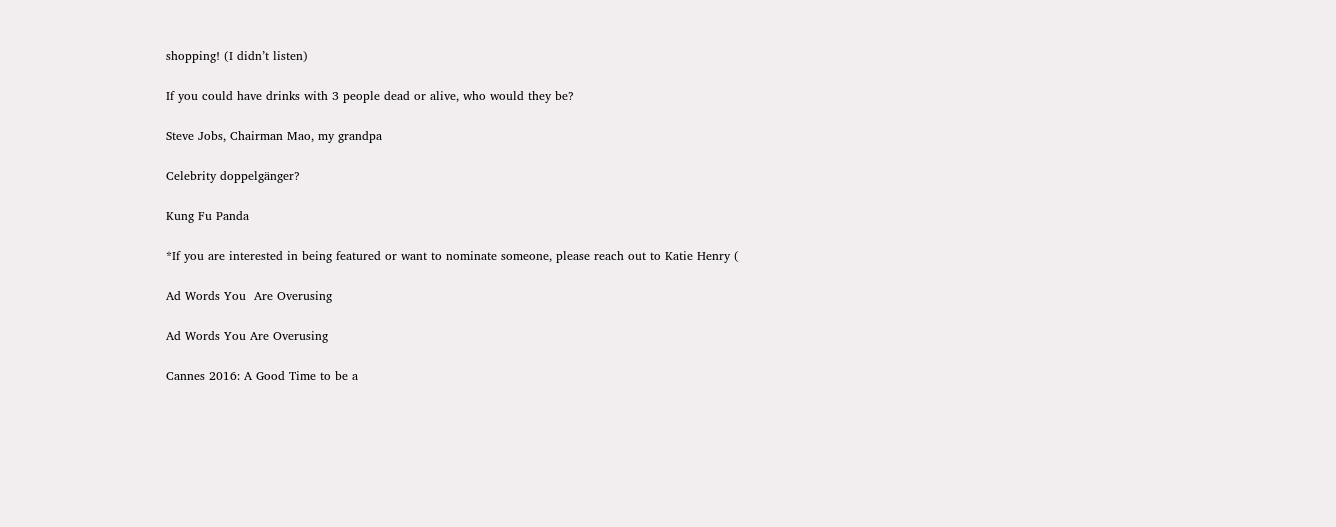shopping! (I didn’t listen)

If you could have drinks with 3 people dead or alive, who would they be?

Steve Jobs, Chairman Mao, my grandpa

Celebrity doppelgänger?

Kung Fu Panda

*If you are interested in being featured or want to nominate someone, please reach out to Katie Henry (

Ad Words You  Are Overusing

Ad Words You Are Overusing

Cannes 2016: A Good Time to be a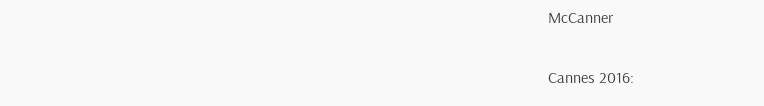McCanner

Cannes 2016: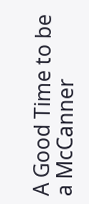A Good Time to be a McCanner